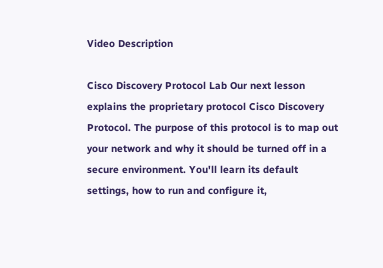Video Description

Cisco Discovery Protocol Lab Our next lesson explains the proprietary protocol Cisco Discovery Protocol. The purpose of this protocol is to map out your network and why it should be turned off in a secure environment. You'll learn its default settings, how to run and configure it,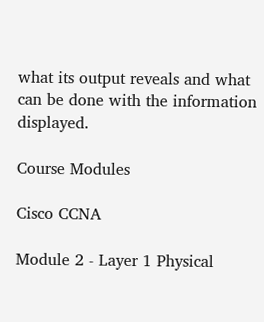what its output reveals and what can be done with the information displayed.

Course Modules

Cisco CCNA

Module 2 - Layer 1 Physical